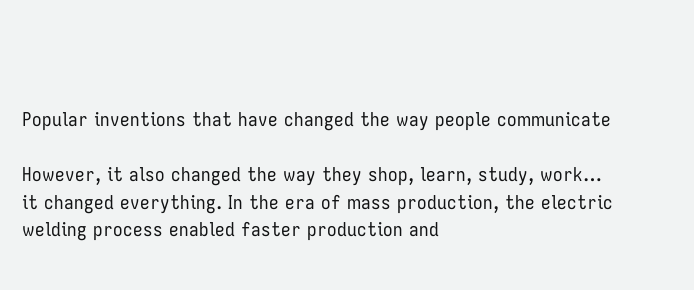Popular inventions that have changed the way people communicate

However, it also changed the way they shop, learn, study, work… it changed everything. In the era of mass production, the electric welding process enabled faster production and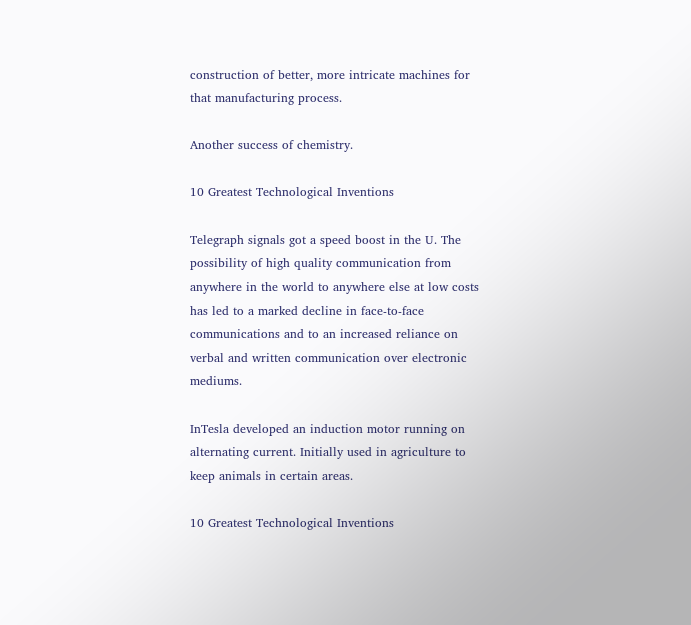construction of better, more intricate machines for that manufacturing process.

Another success of chemistry.

10 Greatest Technological Inventions

Telegraph signals got a speed boost in the U. The possibility of high quality communication from anywhere in the world to anywhere else at low costs has led to a marked decline in face-to-face communications and to an increased reliance on verbal and written communication over electronic mediums.

InTesla developed an induction motor running on alternating current. Initially used in agriculture to keep animals in certain areas.

10 Greatest Technological Inventions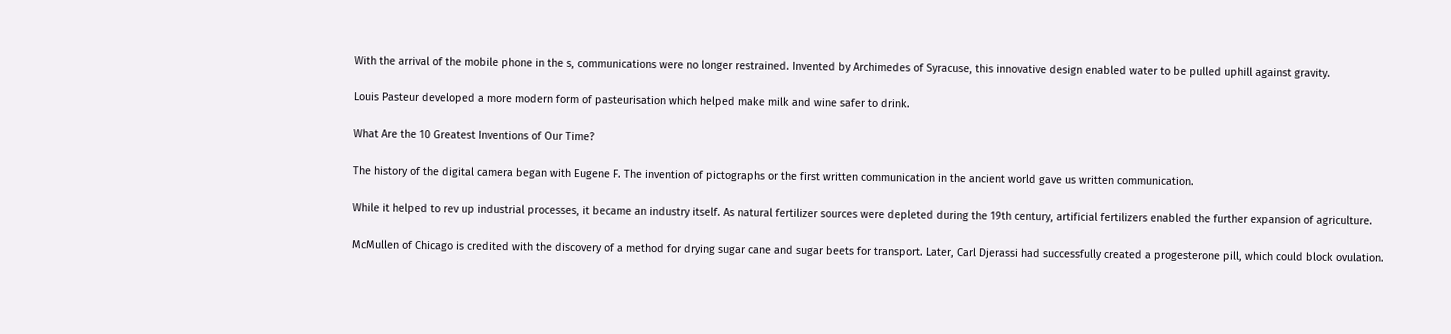With the arrival of the mobile phone in the s, communications were no longer restrained. Invented by Archimedes of Syracuse, this innovative design enabled water to be pulled uphill against gravity.

Louis Pasteur developed a more modern form of pasteurisation which helped make milk and wine safer to drink.

What Are the 10 Greatest Inventions of Our Time?

The history of the digital camera began with Eugene F. The invention of pictographs or the first written communication in the ancient world gave us written communication.

While it helped to rev up industrial processes, it became an industry itself. As natural fertilizer sources were depleted during the 19th century, artificial fertilizers enabled the further expansion of agriculture.

McMullen of Chicago is credited with the discovery of a method for drying sugar cane and sugar beets for transport. Later, Carl Djerassi had successfully created a progesterone pill, which could block ovulation.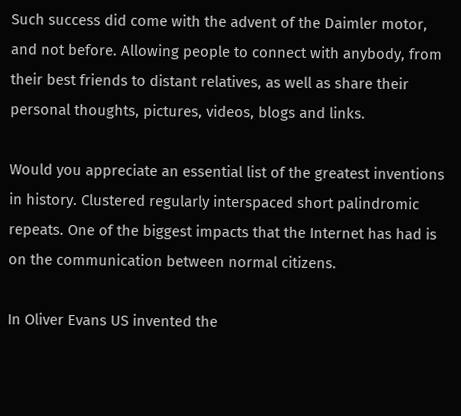Such success did come with the advent of the Daimler motor, and not before. Allowing people to connect with anybody, from their best friends to distant relatives, as well as share their personal thoughts, pictures, videos, blogs and links.

Would you appreciate an essential list of the greatest inventions in history. Clustered regularly interspaced short palindromic repeats. One of the biggest impacts that the Internet has had is on the communication between normal citizens.

In Oliver Evans US invented the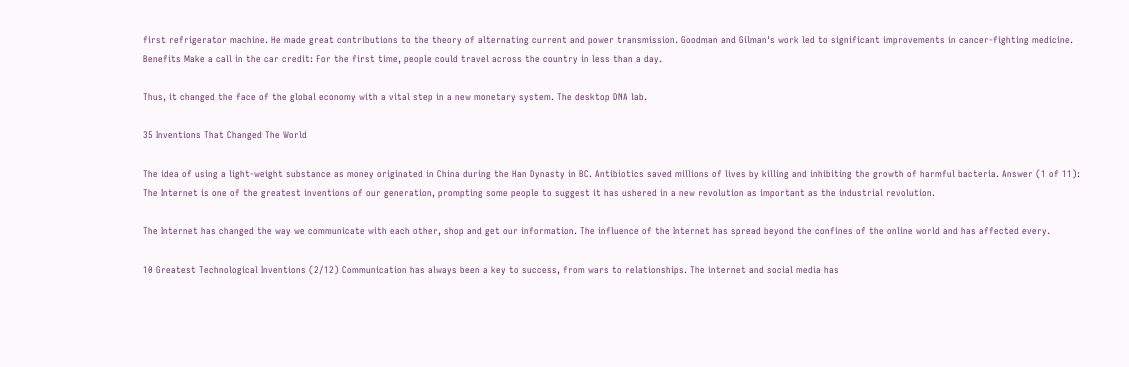first refrigerator machine. He made great contributions to the theory of alternating current and power transmission. Goodman and Gilman's work led to significant improvements in cancer-fighting medicine. Benefits Make a call in the car credit: For the first time, people could travel across the country in less than a day.

Thus, it changed the face of the global economy with a vital step in a new monetary system. The desktop DNA lab.

35 Inventions That Changed The World

The idea of using a light-weight substance as money originated in China during the Han Dynasty in BC. Antibiotics saved millions of lives by killing and inhibiting the growth of harmful bacteria. Answer (1 of 11): The Internet is one of the greatest inventions of our generation, prompting some people to suggest it has ushered in a new revolution as important as the industrial revolution.

The Internet has changed the way we communicate with each other, shop and get our information. The influence of the Internet has spread beyond the confines of the online world and has affected every.

10 Greatest Technological Inventions (2/12) Communication has always been a key to success, from wars to relationships. The internet and social media has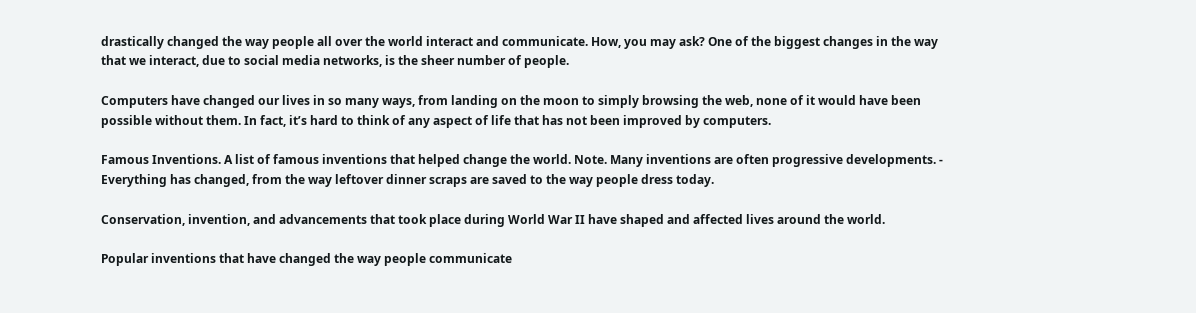drastically changed the way people all over the world interact and communicate. How, you may ask? One of the biggest changes in the way that we interact, due to social media networks, is the sheer number of people.

Computers have changed our lives in so many ways, from landing on the moon to simply browsing the web, none of it would have been possible without them. In fact, it’s hard to think of any aspect of life that has not been improved by computers.

Famous Inventions. A list of famous inventions that helped change the world. Note. Many inventions are often progressive developments. - Everything has changed, from the way leftover dinner scraps are saved to the way people dress today.

Conservation, invention, and advancements that took place during World War II have shaped and affected lives around the world.

Popular inventions that have changed the way people communicate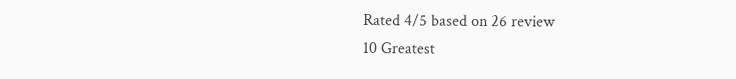Rated 4/5 based on 26 review
10 Greatest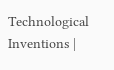Technological Inventions |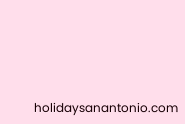holidaysanantonio.com